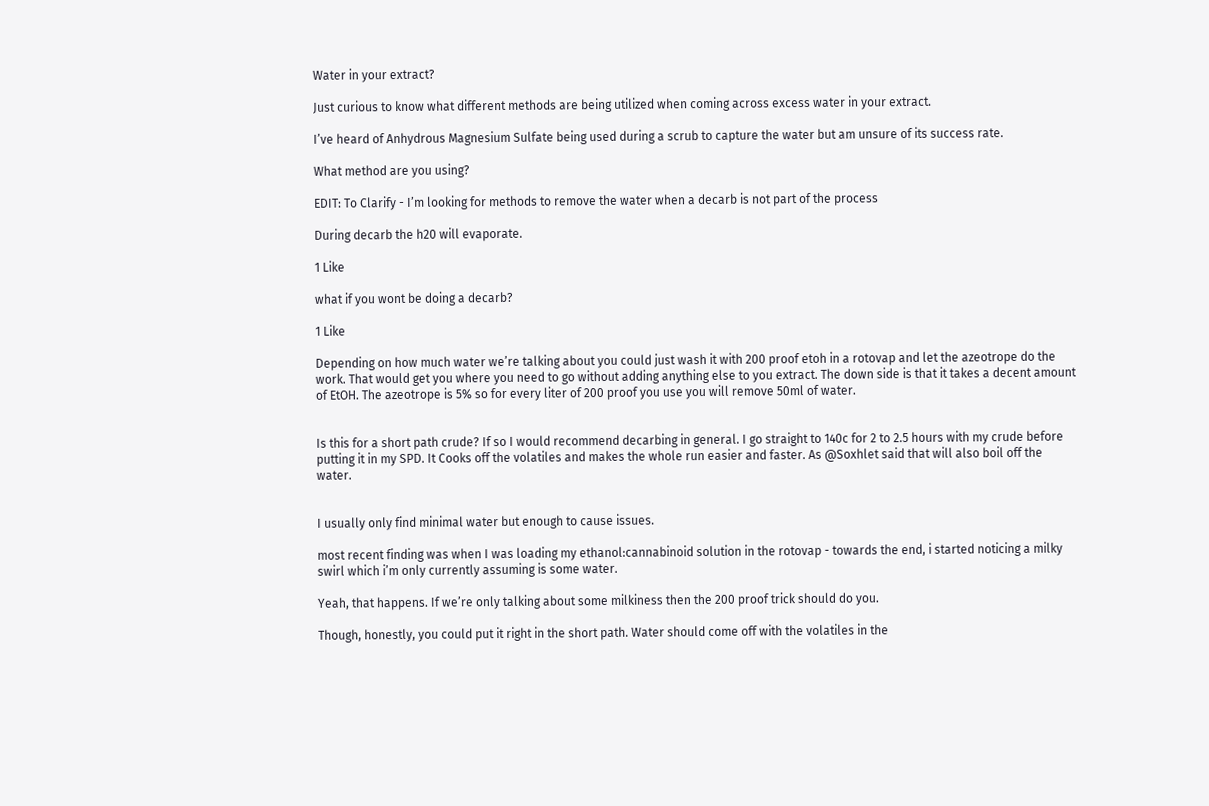Water in your extract?

Just curious to know what different methods are being utilized when coming across excess water in your extract.

I’ve heard of Anhydrous Magnesium Sulfate being used during a scrub to capture the water but am unsure of its success rate.

What method are you using?

EDIT: To Clarify - I’m looking for methods to remove the water when a decarb is not part of the process

During decarb the h20 will evaporate.

1 Like

what if you wont be doing a decarb?

1 Like

Depending on how much water we’re talking about you could just wash it with 200 proof etoh in a rotovap and let the azeotrope do the work. That would get you where you need to go without adding anything else to you extract. The down side is that it takes a decent amount of EtOH. The azeotrope is 5% so for every liter of 200 proof you use you will remove 50ml of water.


Is this for a short path crude? If so I would recommend decarbing in general. I go straight to 140c for 2 to 2.5 hours with my crude before putting it in my SPD. It Cooks off the volatiles and makes the whole run easier and faster. As @Soxhlet said that will also boil off the water.


I usually only find minimal water but enough to cause issues.

most recent finding was when I was loading my ethanol:cannabinoid solution in the rotovap - towards the end, i started noticing a milky swirl which i’m only currently assuming is some water.

Yeah, that happens. If we’re only talking about some milkiness then the 200 proof trick should do you.

Though, honestly, you could put it right in the short path. Water should come off with the volatiles in the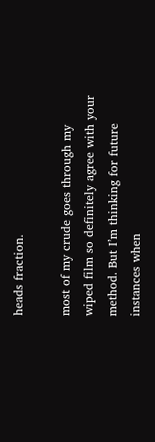heads fraction.

most of my crude goes through my wiped film so definitely agree with your method. But I’m thinking for future instances when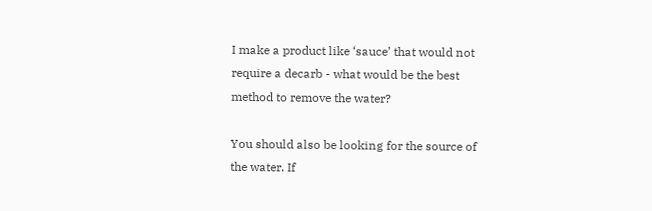I make a product like ‘sauce’ that would not require a decarb - what would be the best method to remove the water?

You should also be looking for the source of the water. If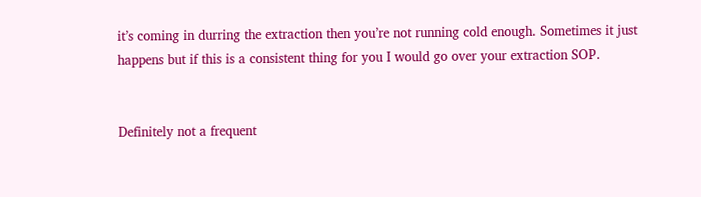it’s coming in durring the extraction then you’re not running cold enough. Sometimes it just happens but if this is a consistent thing for you I would go over your extraction SOP.


Definitely not a frequent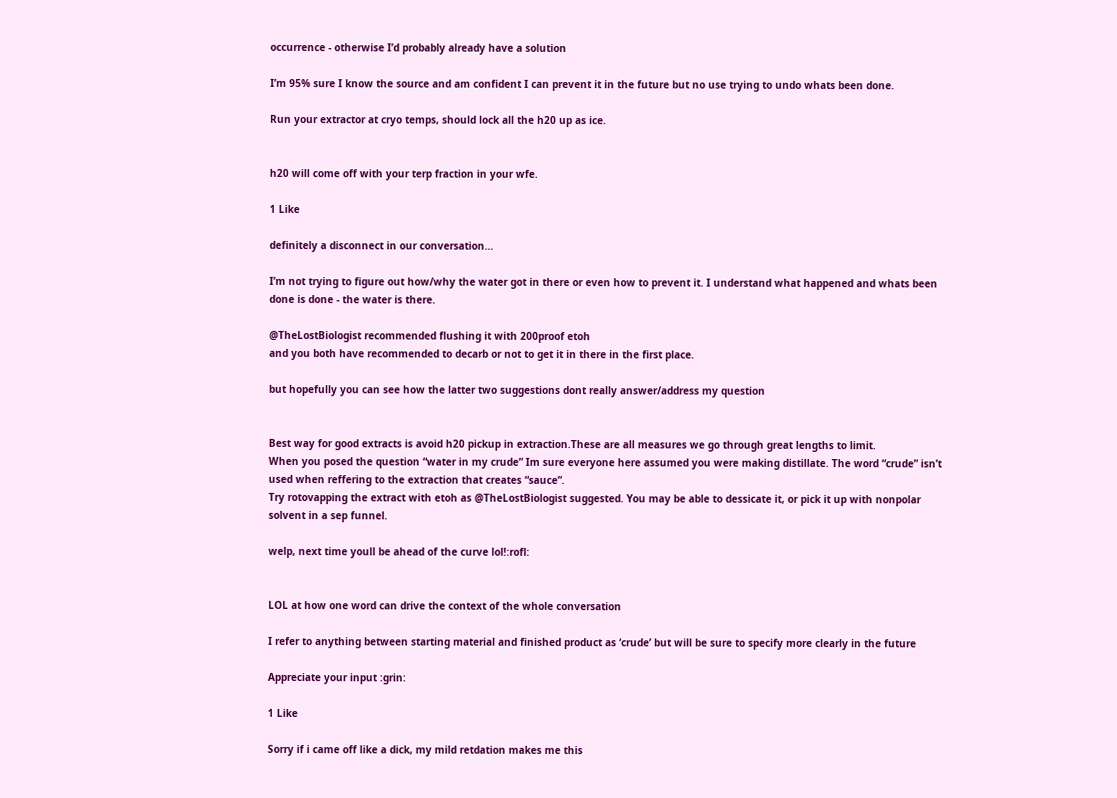occurrence - otherwise I’d probably already have a solution

I’m 95% sure I know the source and am confident I can prevent it in the future but no use trying to undo whats been done.

Run your extractor at cryo temps, should lock all the h20 up as ice.


h20 will come off with your terp fraction in your wfe.

1 Like

definitely a disconnect in our conversation…

I’m not trying to figure out how/why the water got in there or even how to prevent it. I understand what happened and whats been done is done - the water is there.

@TheLostBiologist recommended flushing it with 200proof etoh
and you both have recommended to decarb or not to get it in there in the first place.

but hopefully you can see how the latter two suggestions dont really answer/address my question


Best way for good extracts is avoid h20 pickup in extraction.These are all measures we go through great lengths to limit.
When you posed the question “water in my crude” Im sure everyone here assumed you were making distillate. The word “crude” isn’t used when reffering to the extraction that creates “sauce”.
Try rotovapping the extract with etoh as @TheLostBiologist suggested. You may be able to dessicate it, or pick it up with nonpolar solvent in a sep funnel.

welp, next time youll be ahead of the curve lol!:rofl:


LOL at how one word can drive the context of the whole conversation

I refer to anything between starting material and finished product as ‘crude’ but will be sure to specify more clearly in the future

Appreciate your input :grin:

1 Like

Sorry if i came off like a dick, my mild retdation makes me this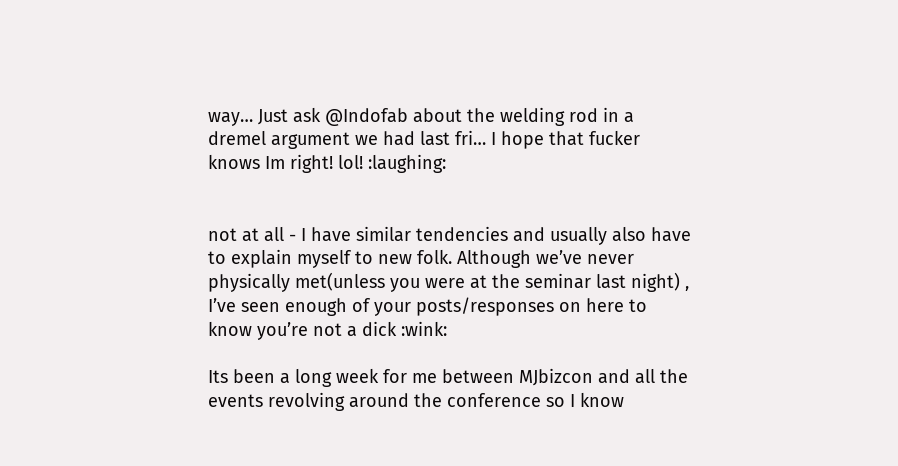way… Just ask @Indofab about the welding rod in a dremel argument we had last fri… I hope that fucker knows Im right! lol! :laughing:


not at all - I have similar tendencies and usually also have to explain myself to new folk. Although we’ve never physically met(unless you were at the seminar last night) , I’ve seen enough of your posts/responses on here to know you’re not a dick :wink:

Its been a long week for me between MJbizcon and all the events revolving around the conference so I know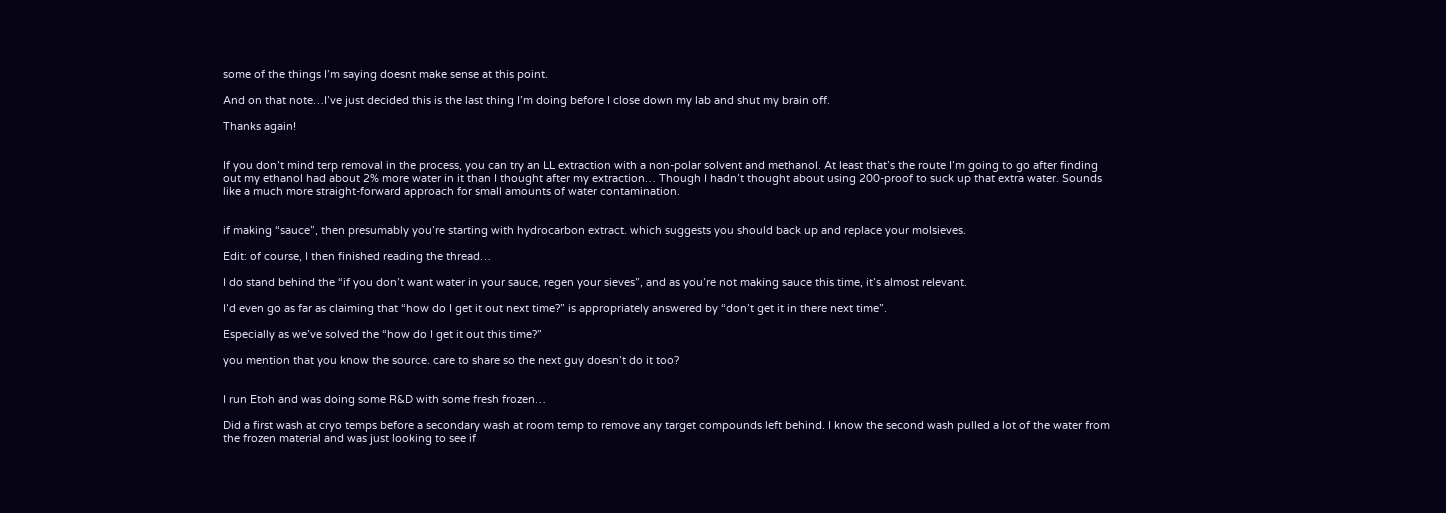some of the things I’m saying doesnt make sense at this point.

And on that note…I’ve just decided this is the last thing I’m doing before I close down my lab and shut my brain off.

Thanks again!


If you don’t mind terp removal in the process, you can try an LL extraction with a non-polar solvent and methanol. At least that’s the route I’m going to go after finding out my ethanol had about 2% more water in it than I thought after my extraction… Though I hadn’t thought about using 200-proof to suck up that extra water. Sounds like a much more straight-forward approach for small amounts of water contamination.


if making “sauce”, then presumably you’re starting with hydrocarbon extract. which suggests you should back up and replace your molsieves.

Edit: of course, I then finished reading the thread…

I do stand behind the “if you don’t want water in your sauce, regen your sieves”, and as you’re not making sauce this time, it’s almost relevant.

I’d even go as far as claiming that “how do I get it out next time?” is appropriately answered by “don’t get it in there next time”.

Especially as we’ve solved the “how do I get it out this time?”

you mention that you know the source. care to share so the next guy doesn’t do it too?


I run Etoh and was doing some R&D with some fresh frozen…

Did a first wash at cryo temps before a secondary wash at room temp to remove any target compounds left behind. I know the second wash pulled a lot of the water from the frozen material and was just looking to see if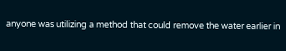anyone was utilizing a method that could remove the water earlier in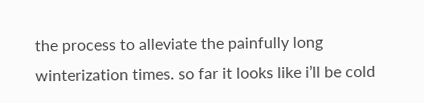the process to alleviate the painfully long winterization times. so far it looks like i’ll be cold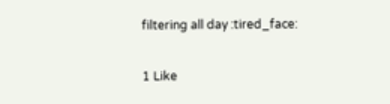filtering all day :tired_face:

1 Like